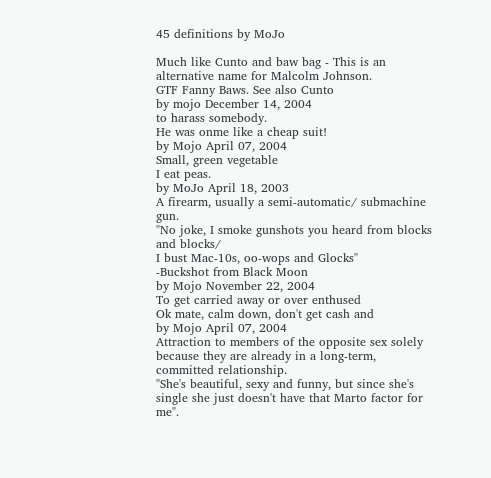45 definitions by MoJo

Much like Cunto and baw bag - This is an alternative name for Malcolm Johnson.
GTF Fanny Baws. See also Cunto
by mojo December 14, 2004
to harass somebody.
He was onme like a cheap suit!
by Mojo April 07, 2004
Small, green vegetable
I eat peas.
by MoJo April 18, 2003
A firearm, usually a semi-automatic/ submachine gun.
"No joke, I smoke gunshots you heard from blocks and blocks/
I bust Mac-10s, oo-wops and Glocks"
-Buckshot from Black Moon
by Mojo November 22, 2004
To get carried away or over enthused
Ok mate, calm down, don't get cash and
by Mojo April 07, 2004
Attraction to members of the opposite sex solely because they are already in a long-term, committed relationship.
"She's beautiful, sexy and funny, but since she's single she just doesn't have that Marto factor for me".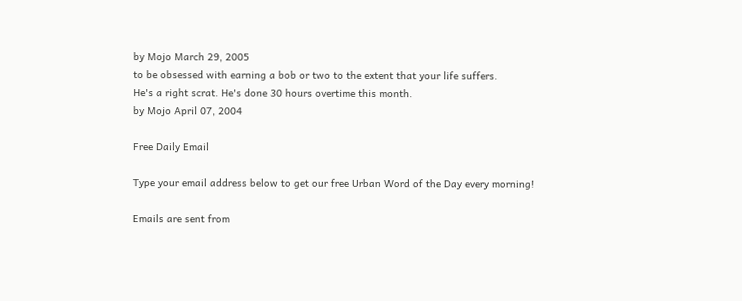by Mojo March 29, 2005
to be obsessed with earning a bob or two to the extent that your life suffers.
He's a right scrat. He's done 30 hours overtime this month.
by Mojo April 07, 2004

Free Daily Email

Type your email address below to get our free Urban Word of the Day every morning!

Emails are sent from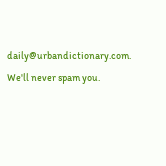daily@urbandictionary.com. We'll never spam you.